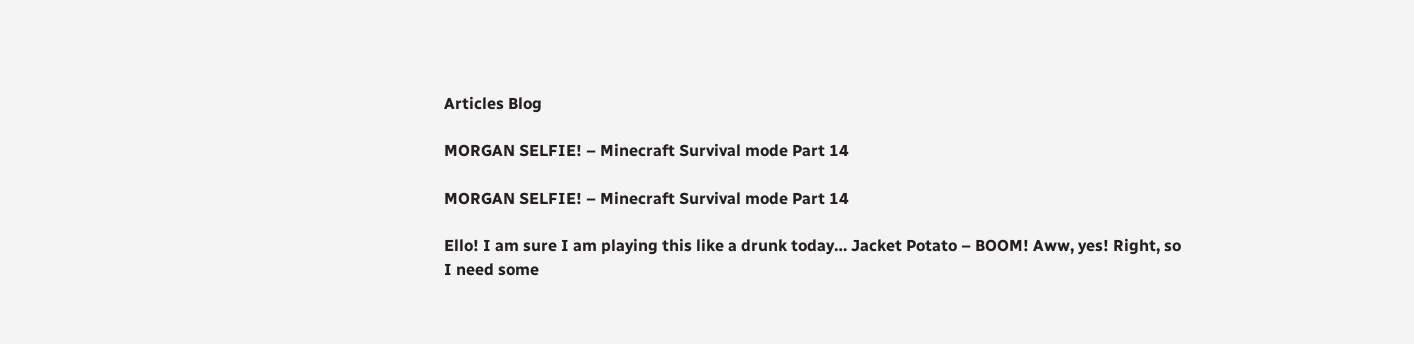Articles Blog

MORGAN SELFIE! – Minecraft Survival mode Part 14

MORGAN SELFIE! – Minecraft Survival mode Part 14

Ello! I am sure I am playing this like a drunk today… Jacket Potato – BOOM! Aww, yes! Right, so
I need some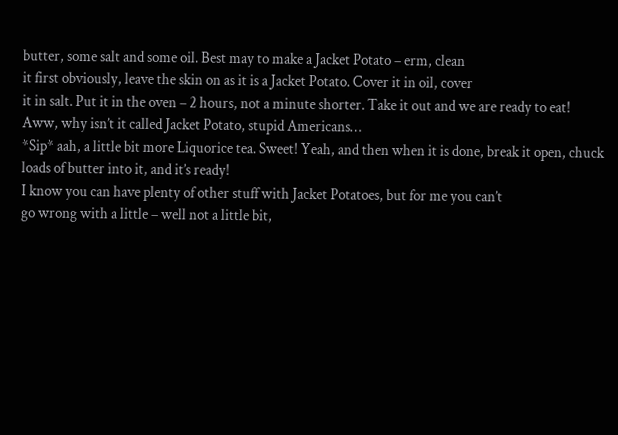butter, some salt and some oil. Best may to make a Jacket Potato – erm, clean
it first obviously, leave the skin on as it is a Jacket Potato. Cover it in oil, cover
it in salt. Put it in the oven – 2 hours, not a minute shorter. Take it out and we are ready to eat! Aww, why isn’t it called Jacket Potato, stupid Americans…
*Sip* aah, a little bit more Liquorice tea. Sweet! Yeah, and then when it is done, break it open, chuck loads of butter into it, and it’s ready!
I know you can have plenty of other stuff with Jacket Potatoes, but for me you can’t
go wrong with a little – well not a little bit,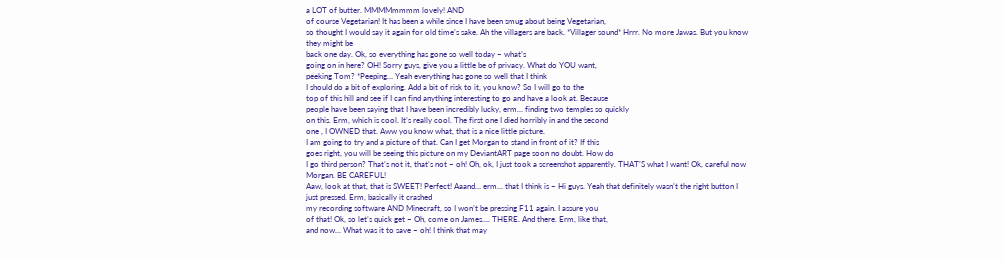a LOT of butter. MMMMmmmm lovely! AND
of course Vegetarian! It has been a while since I have been smug about being Vegetarian,
so thought I would say it again for old time’s sake. Ah the villagers are back. *Villager sound* Hrrr. No more Jawas. But you know they might be
back one day. Ok, so everything has gone so well today – what’s
going on in here? OH! Sorry guys, give you a little be of privacy. What do YOU want,
peeking Tom? *Peeping… Yeah everything has gone so well that I think
I should do a bit of exploring. Add a bit of risk to it, you know? So I will go to the
top of this hill and see if I can find anything interesting to go and have a look at. Because
people have been saying that I have been incredibly lucky, erm… finding two temples so quickly
on this. Erm, which is cool. It’s really cool. The first one I died horribly in and the second
one , I OWNED that. Aww you know what, that is a nice little picture.
I am going to try and a picture of that. Can I get Morgan to stand in front of it? If this
goes right, you will be seeing this picture on my DeviantART page soon no doubt. How do
I go third person? That’s not it, that’s not – oh! Oh, ok, I just took a screenshot apparently. THAT’S what I want! Ok, careful now Morgan. BE CAREFUL!
Aaw, look at that, that is SWEET! Perfect! Aaand… erm… that I think is – Hi guys. Yeah that definitely wasn’t the right button I just pressed. Erm, basically it crashed
my recording software AND Minecraft, so I won’t be pressing F11 again. I assure you
of that! Ok, so let’s quick get – Oh, come on James…. THERE. And there. Erm, like that,
and now… What was it to save – oh! I think that may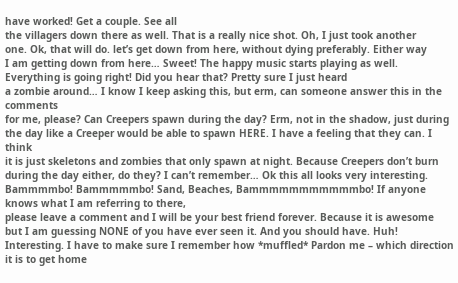have worked! Get a couple. See all
the villagers down there as well. That is a really nice shot. Oh, I just took another
one. Ok, that will do. let’s get down from here, without dying preferably. Either way
I am getting down from here… Sweet! The happy music starts playing as well.
Everything is going right! Did you hear that? Pretty sure I just heard
a zombie around… I know I keep asking this, but erm, can someone answer this in the comments
for me, please? Can Creepers spawn during the day? Erm, not in the shadow, just during
the day like a Creeper would be able to spawn HERE. I have a feeling that they can. I think
it is just skeletons and zombies that only spawn at night. Because Creepers don’t burn
during the day either, do they? I can’t remember… Ok this all looks very interesting.
Bammmmbo! Bammmmmbo! Sand, Beaches, Bammmmmmmmmmmbo! If anyone knows what I am referring to there,
please leave a comment and I will be your best friend forever. Because it is awesome
but I am guessing NONE of you have ever seen it. And you should have. Huh! Interesting. I have to make sure I remember how *muffled* Pardon me – which direction it is to get home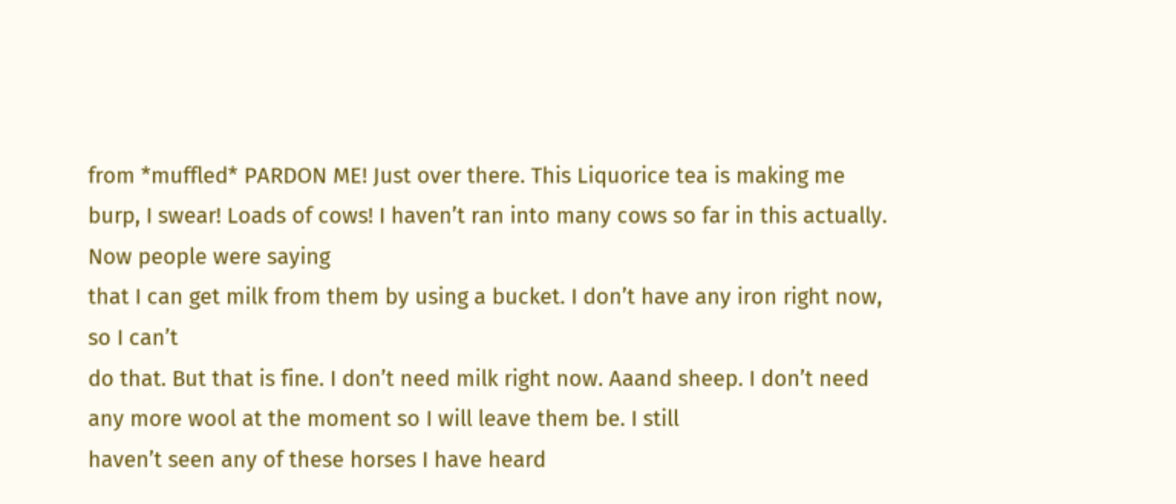from *muffled* PARDON ME! Just over there. This Liquorice tea is making me burp, I swear! Loads of cows! I haven’t ran into many cows so far in this actually. Now people were saying
that I can get milk from them by using a bucket. I don’t have any iron right now, so I can’t
do that. But that is fine. I don’t need milk right now. Aaand sheep. I don’t need any more wool at the moment so I will leave them be. I still
haven’t seen any of these horses I have heard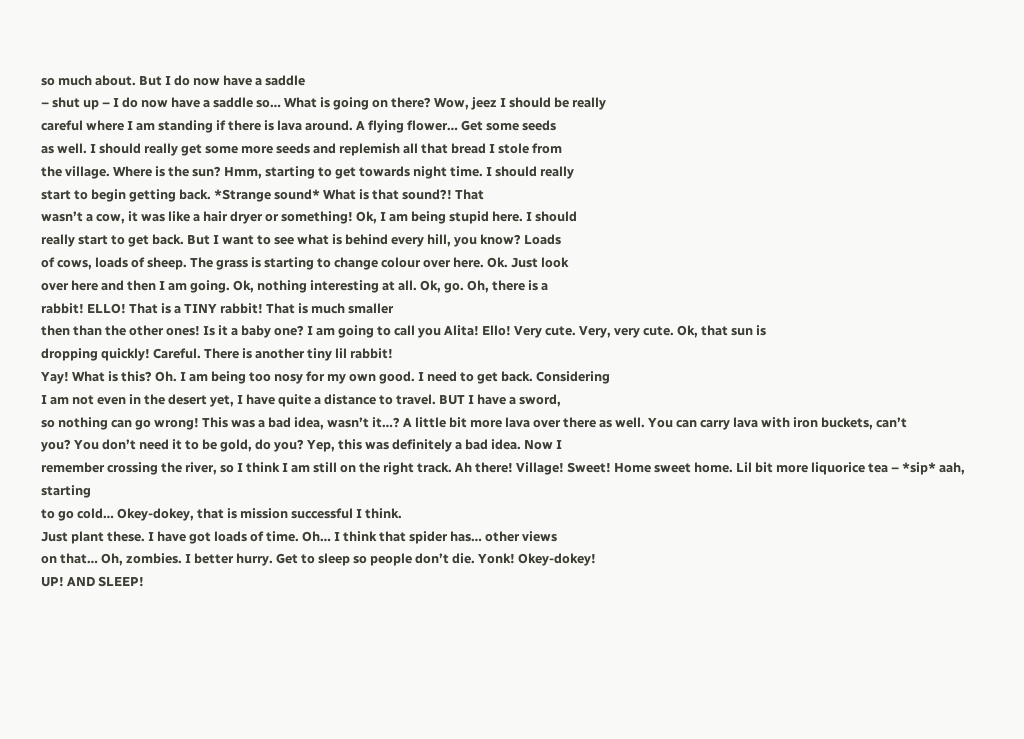so much about. But I do now have a saddle
– shut up – I do now have a saddle so… What is going on there? Wow, jeez I should be really
careful where I am standing if there is lava around. A flying flower… Get some seeds
as well. I should really get some more seeds and replemish all that bread I stole from
the village. Where is the sun? Hmm, starting to get towards night time. I should really
start to begin getting back. *Strange sound* What is that sound?! That
wasn’t a cow, it was like a hair dryer or something! Ok, I am being stupid here. I should
really start to get back. But I want to see what is behind every hill, you know? Loads
of cows, loads of sheep. The grass is starting to change colour over here. Ok. Just look
over here and then I am going. Ok, nothing interesting at all. Ok, go. Oh, there is a
rabbit! ELLO! That is a TINY rabbit! That is much smaller
then than the other ones! Is it a baby one? I am going to call you Alita! Ello! Very cute. Very, very cute. Ok, that sun is
dropping quickly! Careful. There is another tiny lil rabbit!
Yay! What is this? Oh. I am being too nosy for my own good. I need to get back. Considering
I am not even in the desert yet, I have quite a distance to travel. BUT I have a sword,
so nothing can go wrong! This was a bad idea, wasn’t it…? A little bit more lava over there as well. You can carry lava with iron buckets, can’t
you? You don’t need it to be gold, do you? Yep, this was definitely a bad idea. Now I
remember crossing the river, so I think I am still on the right track. Ah there! Village! Sweet! Home sweet home. Lil bit more liquorice tea – *sip* aah, starting
to go cold… Okey-dokey, that is mission successful I think.
Just plant these. I have got loads of time. Oh… I think that spider has… other views
on that… Oh, zombies. I better hurry. Get to sleep so people don’t die. Yonk! Okey-dokey!
UP! AND SLEEP!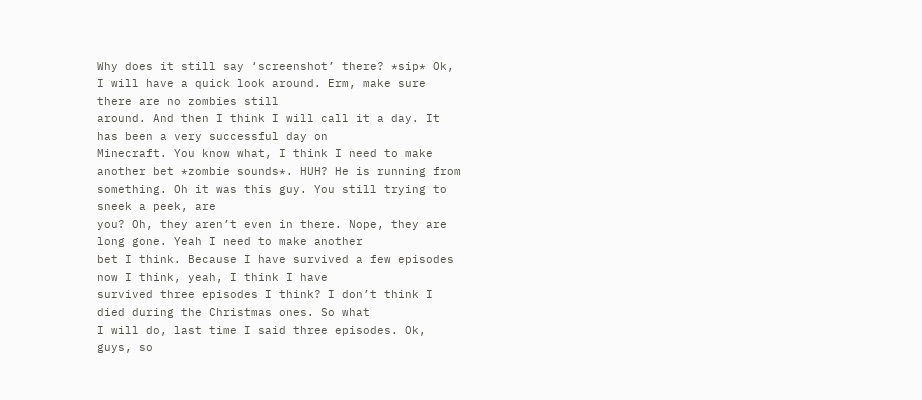Why does it still say ‘screenshot’ there? *sip* Ok, I will have a quick look around. Erm, make sure there are no zombies still
around. And then I think I will call it a day. It has been a very successful day on
Minecraft. You know what, I think I need to make another bet *zombie sounds*. HUH? He is running from something. Oh it was this guy. You still trying to sneek a peek, are
you? Oh, they aren’t even in there. Nope, they are long gone. Yeah I need to make another
bet I think. Because I have survived a few episodes now I think, yeah, I think I have
survived three episodes I think? I don’t think I died during the Christmas ones. So what
I will do, last time I said three episodes. Ok, guys, so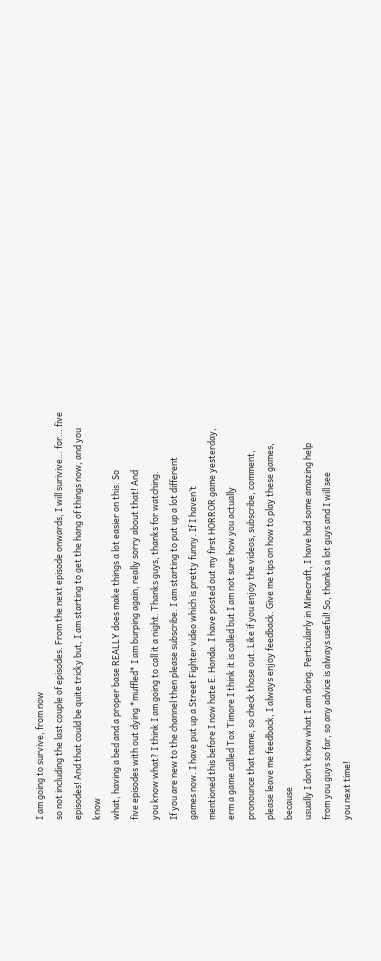I am going to survive, from now
so not including the last couple of episodes. From the next episode onwards, I will surivive… for… five episodes! And that could be quite tricky but, I am starting to get the hang of things now, and you know
what, having a bed and a proper base REALLY does make things a lot easier on this. So
five episodes with out dying *muffled* I am burping again, really sorry about that! And
you know what? I think I am going to call it a night. Thanks guys, thanks for watching.
If you are new to the channel then please subscribe. I am starting to put up a lot different
games now. I have put up a Street Fighter video which is pretty funny. If I haven’t
mentioned this before I now hate E. Honda. I have posted out my first HORROR game yesterday,
erm a game called Tox Timore I think it is called but I am not sure how you actually
pronounce that name, so check those out. Like if you enjoy the videos, subscribe, comment,
please leave me feedback, I always enjoy feedback. Give me tips on how to play these games, because
usually I don’t know what I am doing. Perticularly in Minecraft, I have had some amazing help
from you guys so far, so any advice is always useful! So, thanks a lot guys and I will see
you next time!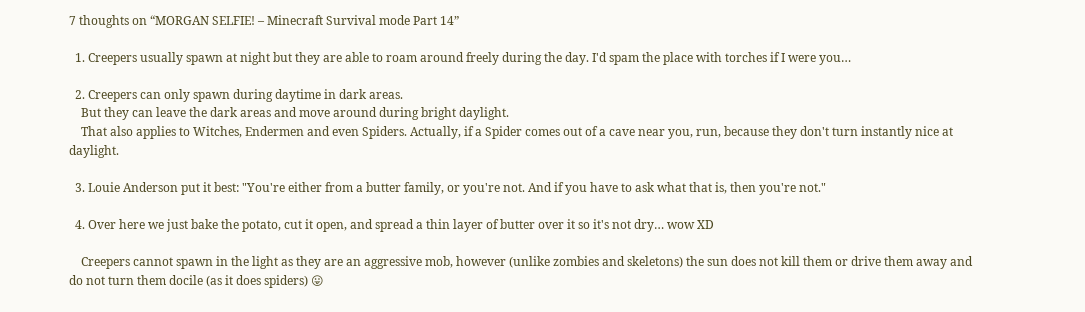7 thoughts on “MORGAN SELFIE! – Minecraft Survival mode Part 14”

  1. Creepers usually spawn at night but they are able to roam around freely during the day. I'd spam the place with torches if I were you…

  2. Creepers can only spawn during daytime in dark areas.
    But they can leave the dark areas and move around during bright daylight.
    That also applies to Witches, Endermen and even Spiders. Actually, if a Spider comes out of a cave near you, run, because they don't turn instantly nice at  daylight.

  3. Louie Anderson put it best: "You're either from a butter family, or you're not. And if you have to ask what that is, then you're not."

  4. Over here we just bake the potato, cut it open, and spread a thin layer of butter over it so it's not dry… wow XD

    Creepers cannot spawn in the light as they are an aggressive mob, however (unlike zombies and skeletons) the sun does not kill them or drive them away and do not turn them docile (as it does spiders) 😛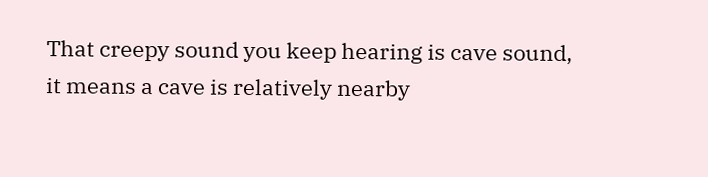That creepy sound you keep hearing is cave sound, it means a cave is relatively nearby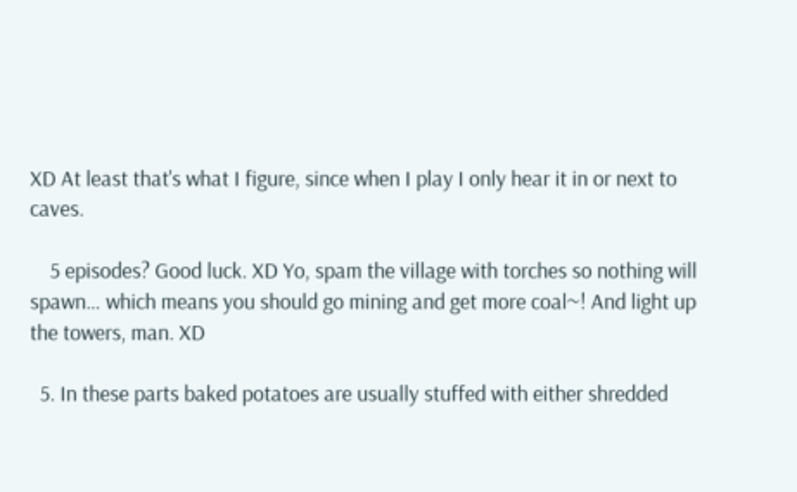XD At least that's what I figure, since when I play I only hear it in or next to caves.

    5 episodes? Good luck. XD Yo, spam the village with torches so nothing will spawn… which means you should go mining and get more coal~! And light up the towers, man. XD

  5. In these parts baked potatoes are usually stuffed with either shredded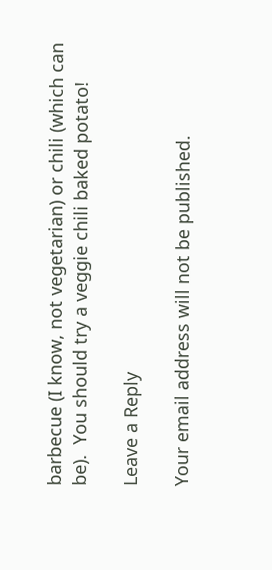barbecue (I know, not vegetarian) or chili (which can be).  You should try a veggie chili baked potato!

Leave a Reply

Your email address will not be published.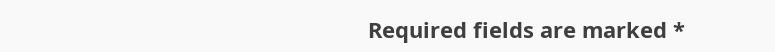Required fields are marked *